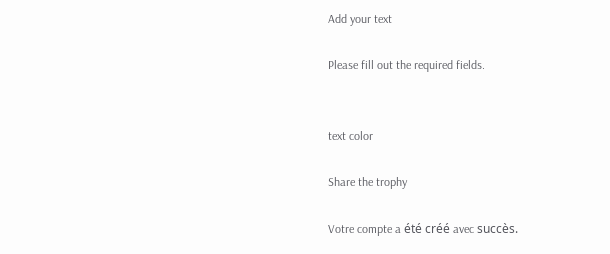Add your text

Please fill out the required fields.


text color

Share the trophy

Votre compte a été créé avec succès.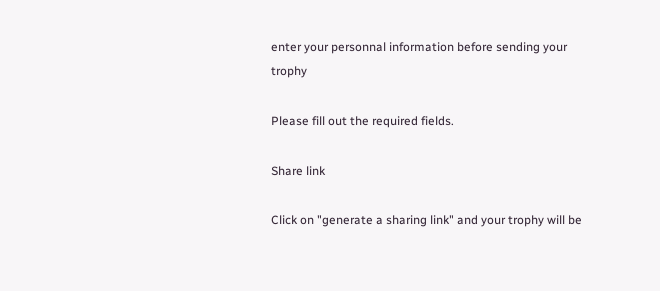enter your personnal information before sending your trophy

Please fill out the required fields.

Share link

Click on "generate a sharing link" and your trophy will be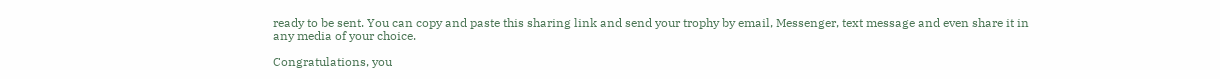ready to be sent. You can copy and paste this sharing link and send your trophy by email, Messenger, text message and even share it in any media of your choice.

Congratulations, you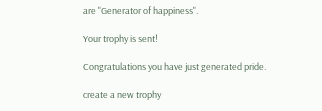are "Generator of happiness".

Your trophy is sent!

Congratulations you have just generated pride.

create a new trophy